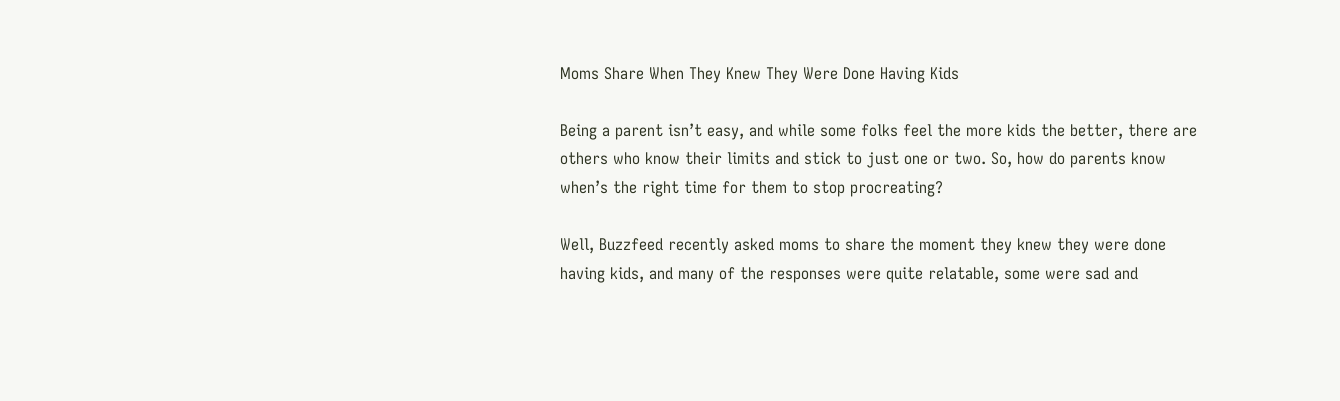Moms Share When They Knew They Were Done Having Kids

Being a parent isn’t easy, and while some folks feel the more kids the better, there are others who know their limits and stick to just one or two. So, how do parents know when’s the right time for them to stop procreating?

Well, Buzzfeed recently asked moms to share the moment they knew they were done having kids, and many of the responses were quite relatable, some were sad and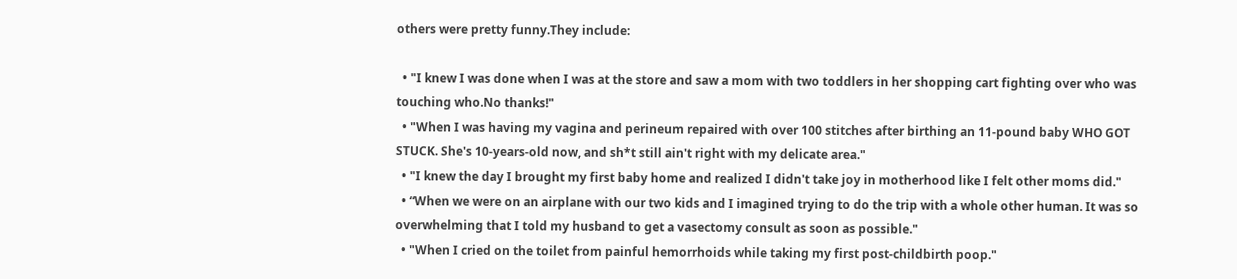others were pretty funny.They include:

  • "I knew I was done when I was at the store and saw a mom with two toddlers in her shopping cart fighting over who was touching who.No thanks!"
  • "When I was having my vagina and perineum repaired with over 100 stitches after birthing an 11-pound baby WHO GOT STUCK. She's 10-years-old now, and sh*t still ain't right with my delicate area."
  • "I knew the day I brought my first baby home and realized I didn't take joy in motherhood like I felt other moms did."
  • “When we were on an airplane with our two kids and I imagined trying to do the trip with a whole other human. It was so overwhelming that I told my husband to get a vasectomy consult as soon as possible."
  • "When I cried on the toilet from painful hemorrhoids while taking my first post-childbirth poop."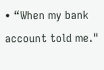• “When my bank account told me."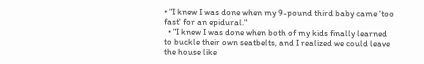• "I knew I was done when my 9-pound third baby came 'too fast' for an epidural."
  • "I knew I was done when both of my kids finally learned to buckle their own seatbelts, and I realized we could leave the house like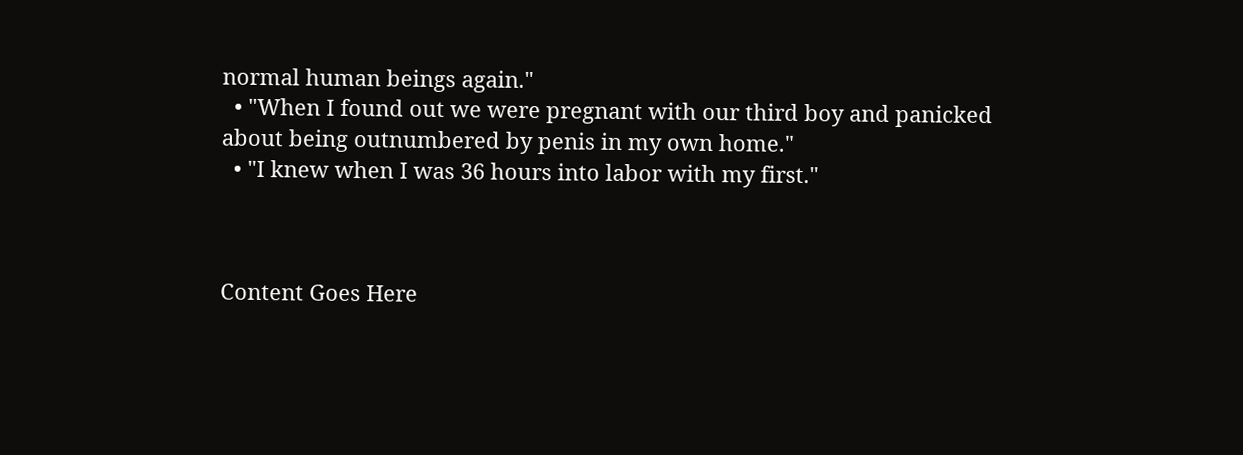normal human beings again."
  • "When I found out we were pregnant with our third boy and panicked about being outnumbered by penis in my own home."
  • "I knew when I was 36 hours into labor with my first."



Content Goes Here